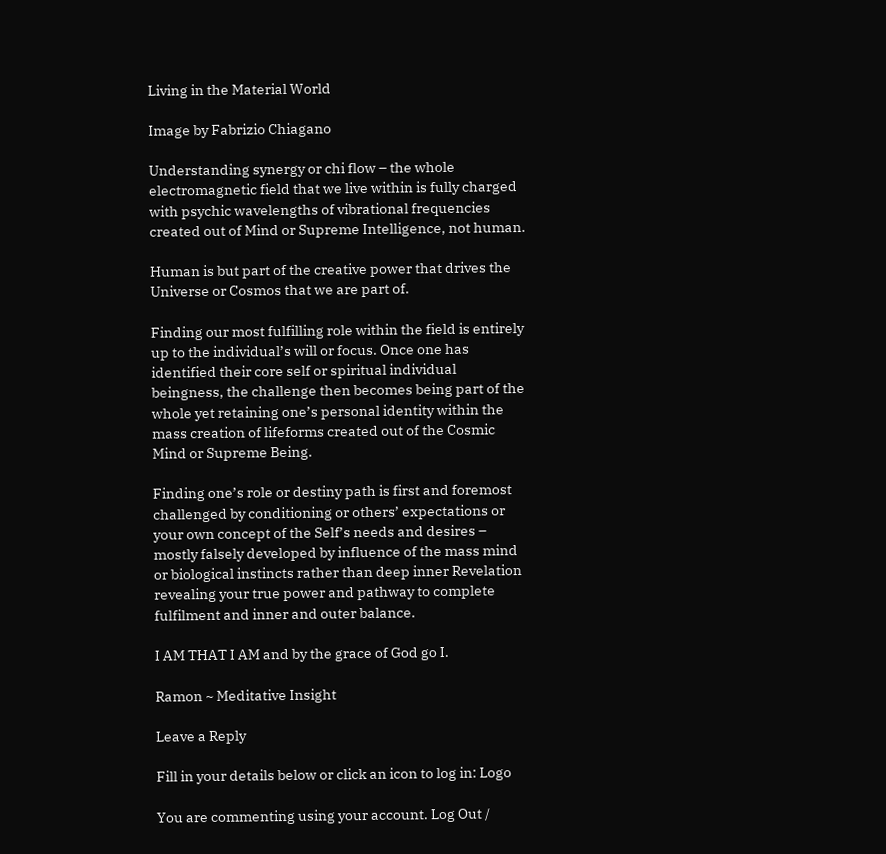Living in the Material World

Image by Fabrizio Chiagano

Understanding synergy or chi flow – the whole electromagnetic field that we live within is fully charged with psychic wavelengths of vibrational frequencies created out of Mind or Supreme Intelligence, not human.

Human is but part of the creative power that drives the Universe or Cosmos that we are part of.

Finding our most fulfilling role within the field is entirely up to the individual’s will or focus. Once one has identified their core self or spiritual individual beingness, the challenge then becomes being part of the whole yet retaining one’s personal identity within the mass creation of lifeforms created out of the Cosmic Mind or Supreme Being.

Finding one’s role or destiny path is first and foremost challenged by conditioning or others’ expectations or your own concept of the Self’s needs and desires – mostly falsely developed by influence of the mass mind or biological instincts rather than deep inner Revelation revealing your true power and pathway to complete fulfilment and inner and outer balance.

I AM THAT I AM and by the grace of God go I.

Ramon ~ Meditative Insight

Leave a Reply

Fill in your details below or click an icon to log in: Logo

You are commenting using your account. Log Out /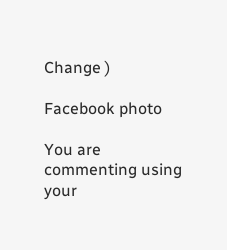Change )

Facebook photo

You are commenting using your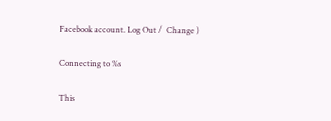Facebook account. Log Out /  Change )

Connecting to %s

This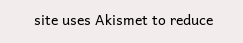site uses Akismet to reduce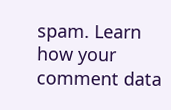spam. Learn how your comment data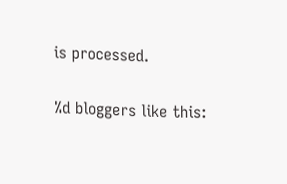is processed.

%d bloggers like this: